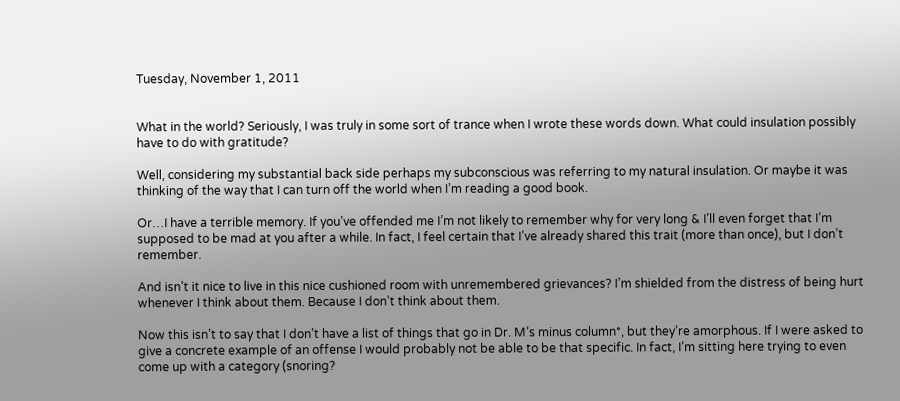Tuesday, November 1, 2011


What in the world? Seriously, I was truly in some sort of trance when I wrote these words down. What could insulation possibly have to do with gratitude?

Well, considering my substantial back side perhaps my subconscious was referring to my natural insulation. Or maybe it was thinking of the way that I can turn off the world when I’m reading a good book.

Or…I have a terrible memory. If you’ve offended me I’m not likely to remember why for very long & I’ll even forget that I’m supposed to be mad at you after a while. In fact, I feel certain that I’ve already shared this trait (more than once), but I don’t remember.

And isn’t it nice to live in this nice cushioned room with unremembered grievances? I’m shielded from the distress of being hurt whenever I think about them. Because I don’t think about them.

Now this isn’t to say that I don’t have a list of things that go in Dr. M’s minus column*, but they’re amorphous. If I were asked to give a concrete example of an offense I would probably not be able to be that specific. In fact, I’m sitting here trying to even come up with a category (snoring?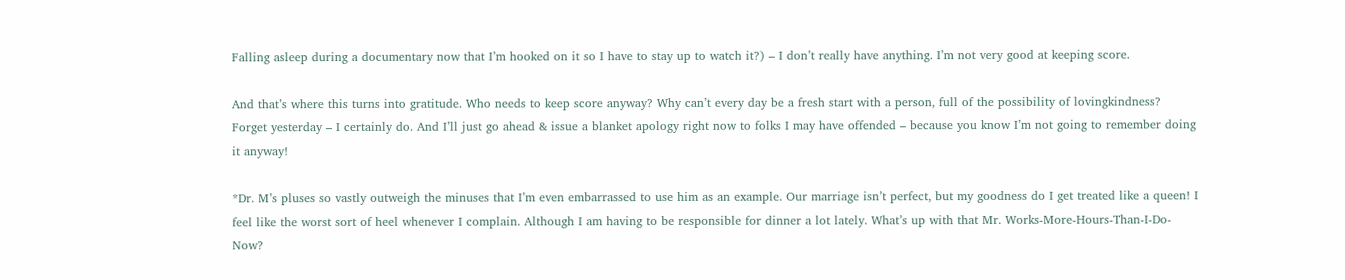Falling asleep during a documentary now that I’m hooked on it so I have to stay up to watch it?) – I don’t really have anything. I’m not very good at keeping score.

And that’s where this turns into gratitude. Who needs to keep score anyway? Why can’t every day be a fresh start with a person, full of the possibility of lovingkindness? Forget yesterday – I certainly do. And I’ll just go ahead & issue a blanket apology right now to folks I may have offended – because you know I’m not going to remember doing it anyway!

*Dr. M’s pluses so vastly outweigh the minuses that I’m even embarrassed to use him as an example. Our marriage isn’t perfect, but my goodness do I get treated like a queen! I feel like the worst sort of heel whenever I complain. Although I am having to be responsible for dinner a lot lately. What’s up with that Mr. Works-More-Hours-Than-I-Do-Now?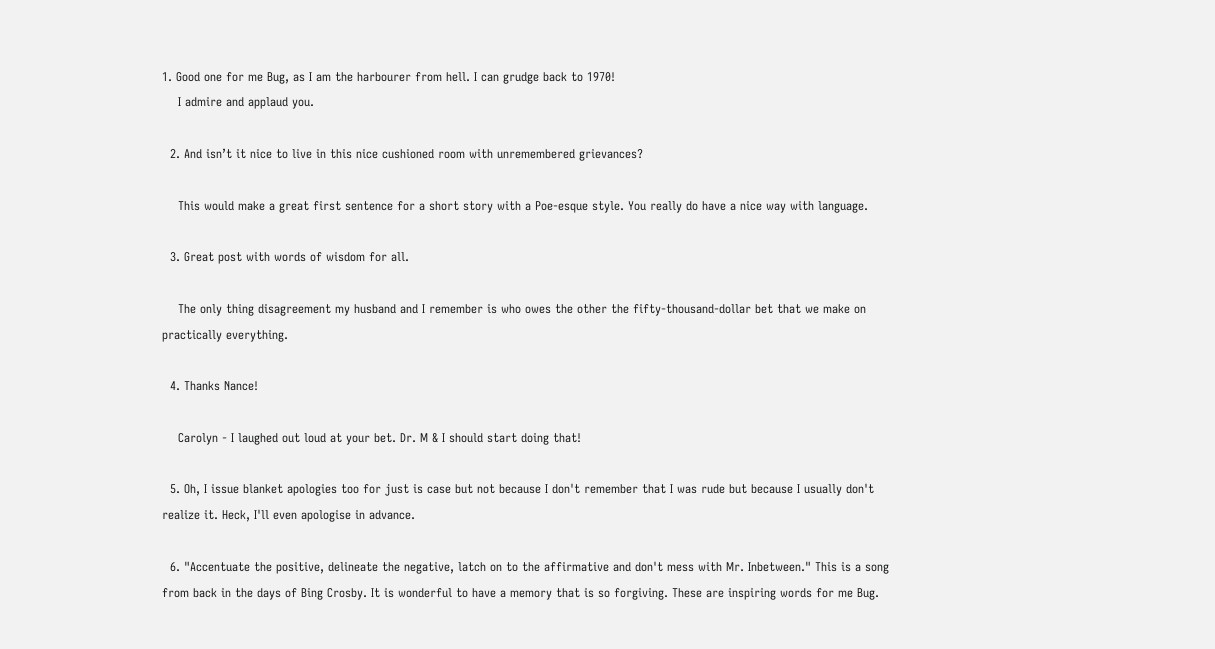1. Good one for me Bug, as I am the harbourer from hell. I can grudge back to 1970!
    I admire and applaud you.

  2. And isn’t it nice to live in this nice cushioned room with unremembered grievances?

    This would make a great first sentence for a short story with a Poe-esque style. You really do have a nice way with language.

  3. Great post with words of wisdom for all.

    The only thing disagreement my husband and I remember is who owes the other the fifty-thousand-dollar bet that we make on practically everything.

  4. Thanks Nance!

    Carolyn - I laughed out loud at your bet. Dr. M & I should start doing that!

  5. Oh, I issue blanket apologies too for just is case but not because I don't remember that I was rude but because I usually don't realize it. Heck, I'll even apologise in advance.

  6. "Accentuate the positive, delineate the negative, latch on to the affirmative and don't mess with Mr. Inbetween." This is a song from back in the days of Bing Crosby. It is wonderful to have a memory that is so forgiving. These are inspiring words for me Bug.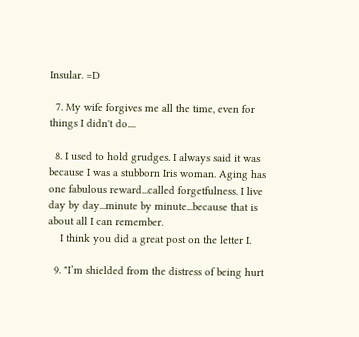Insular. =D

  7. My wife forgives me all the time, even for things I didn't do....

  8. I used to hold grudges. I always said it was because I was a stubborn Iris woman. Aging has one fabulous reward...called forgetfulness. I live day by day...minute by minute...because that is about all I can remember.
    I think you did a great post on the letter I.

  9. "I’m shielded from the distress of being hurt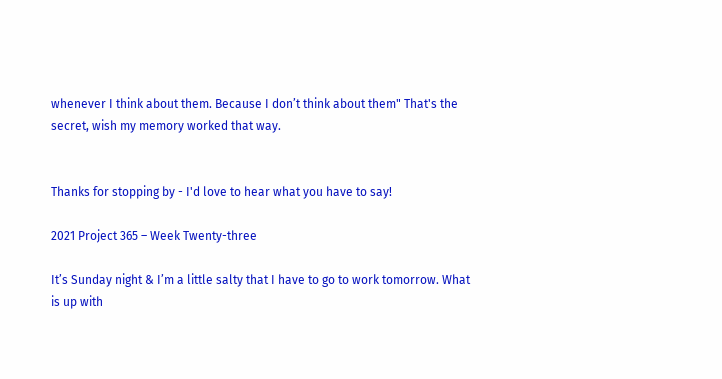whenever I think about them. Because I don’t think about them" That's the secret, wish my memory worked that way.


Thanks for stopping by - I'd love to hear what you have to say!

2021 Project 365 – Week Twenty-three

It’s Sunday night & I’m a little salty that I have to go to work tomorrow. What is up with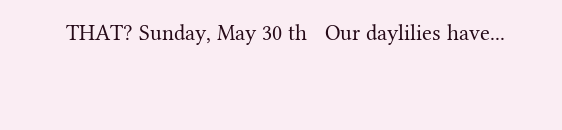THAT? Sunday, May 30 th   Our daylilies have...